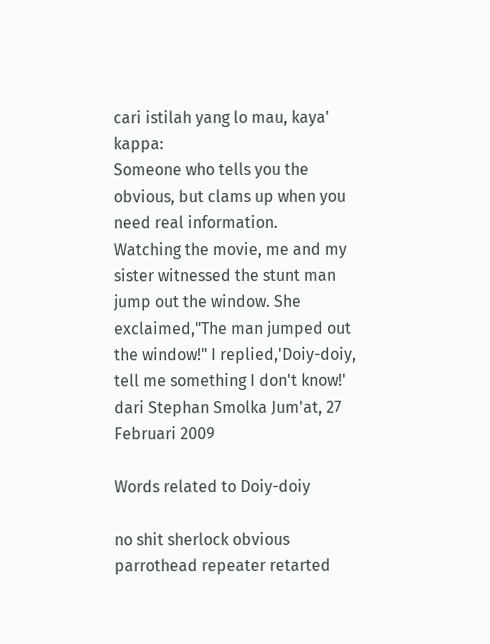cari istilah yang lo mau, kaya' kappa:
Someone who tells you the obvious, but clams up when you need real information.
Watching the movie, me and my sister witnessed the stunt man jump out the window. She exclaimed,"The man jumped out the window!" I replied,'Doiy-doiy, tell me something I don't know!'
dari Stephan Smolka Jum'at, 27 Februari 2009

Words related to Doiy-doiy

no shit sherlock obvious parrothead repeater retarted